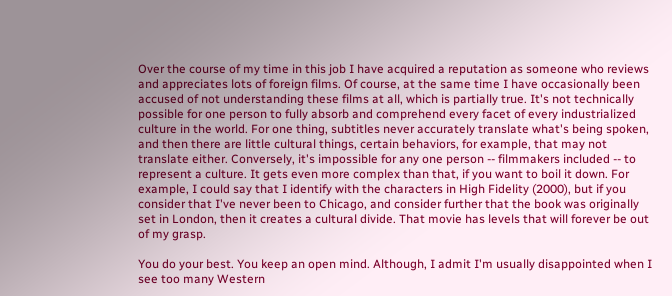Over the course of my time in this job I have acquired a reputation as someone who reviews and appreciates lots of foreign films. Of course, at the same time I have occasionally been accused of not understanding these films at all, which is partially true. It's not technically possible for one person to fully absorb and comprehend every facet of every industrialized culture in the world. For one thing, subtitles never accurately translate what's being spoken, and then there are little cultural things, certain behaviors, for example, that may not translate either. Conversely, it's impossible for any one person -- filmmakers included -- to represent a culture. It gets even more complex than that, if you want to boil it down. For example, I could say that I identify with the characters in High Fidelity (2000), but if you consider that I've never been to Chicago, and consider further that the book was originally set in London, then it creates a cultural divide. That movie has levels that will forever be out of my grasp.

You do your best. You keep an open mind. Although, I admit I'm usually disappointed when I see too many Western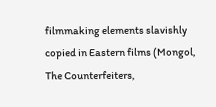filmmaking elements slavishly copied in Eastern films (Mongol, The Counterfeiters,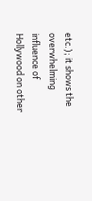etc.); it shows the overwhelming influence of Hollywood on other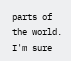parts of the world. I'm sure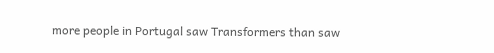more people in Portugal saw Transformers than saw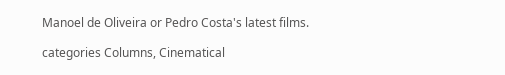Manoel de Oliveira or Pedro Costa's latest films.

categories Columns, Cinematical